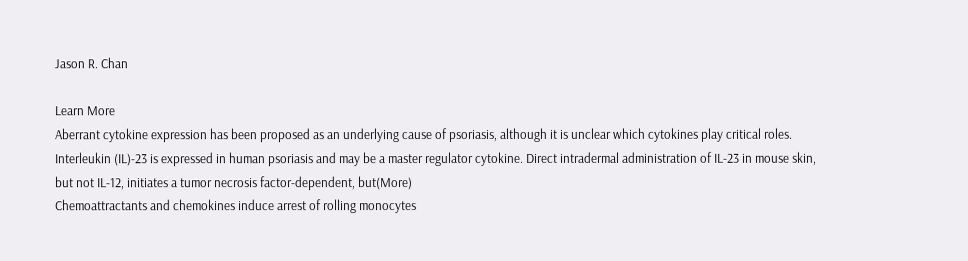Jason R. Chan

Learn More
Aberrant cytokine expression has been proposed as an underlying cause of psoriasis, although it is unclear which cytokines play critical roles. Interleukin (IL)-23 is expressed in human psoriasis and may be a master regulator cytokine. Direct intradermal administration of IL-23 in mouse skin, but not IL-12, initiates a tumor necrosis factor-dependent, but(More)
Chemoattractants and chemokines induce arrest of rolling monocytes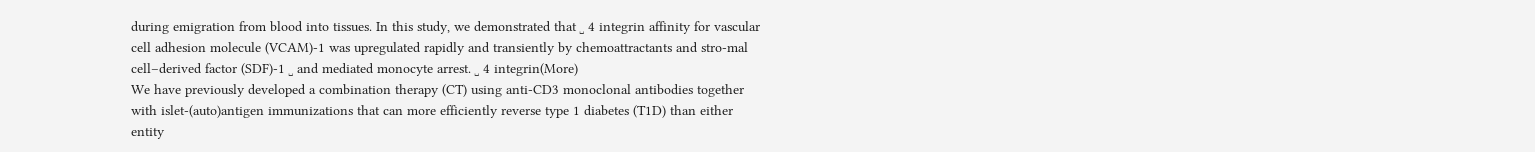during emigration from blood into tissues. In this study, we demonstrated that ␣ 4 integrin affinity for vascular cell adhesion molecule (VCAM)-1 was upregulated rapidly and transiently by chemoattractants and stro-mal cell–derived factor (SDF)-1 ␣ and mediated monocyte arrest. ␣ 4 integrin(More)
We have previously developed a combination therapy (CT) using anti-CD3 monoclonal antibodies together with islet-(auto)antigen immunizations that can more efficiently reverse type 1 diabetes (T1D) than either entity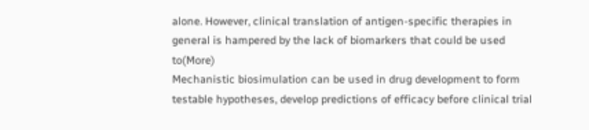alone. However, clinical translation of antigen-specific therapies in general is hampered by the lack of biomarkers that could be used to(More)
Mechanistic biosimulation can be used in drug development to form testable hypotheses, develop predictions of efficacy before clinical trial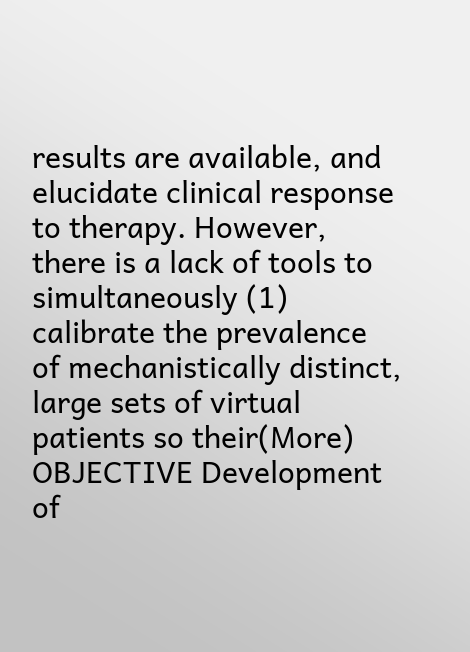results are available, and elucidate clinical response to therapy. However, there is a lack of tools to simultaneously (1) calibrate the prevalence of mechanistically distinct, large sets of virtual patients so their(More)
OBJECTIVE Development of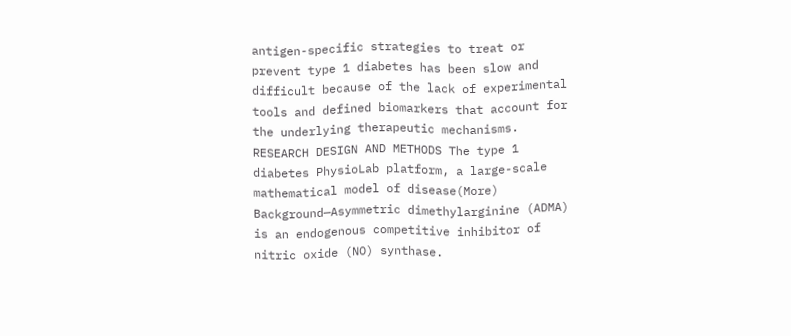antigen-specific strategies to treat or prevent type 1 diabetes has been slow and difficult because of the lack of experimental tools and defined biomarkers that account for the underlying therapeutic mechanisms. RESEARCH DESIGN AND METHODS The type 1 diabetes PhysioLab platform, a large-scale mathematical model of disease(More)
Background—Asymmetric dimethylarginine (ADMA) is an endogenous competitive inhibitor of nitric oxide (NO) synthase.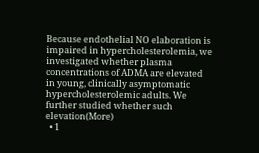Because endothelial NO elaboration is impaired in hypercholesterolemia, we investigated whether plasma concentrations of ADMA are elevated in young, clinically asymptomatic hypercholesterolemic adults. We further studied whether such elevation(More)
  • 1